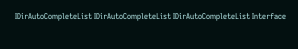IDirAutoCompleteList IDirAutoCompleteList IDirAutoCompleteList Interface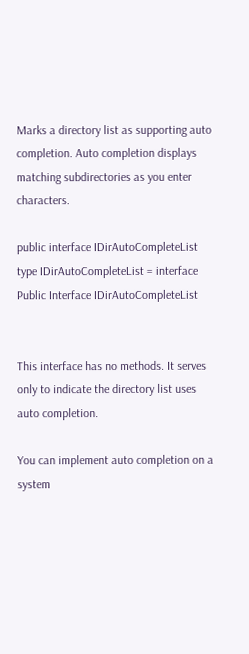Marks a directory list as supporting auto completion. Auto completion displays matching subdirectories as you enter characters.

public interface IDirAutoCompleteList
type IDirAutoCompleteList = interface
Public Interface IDirAutoCompleteList


This interface has no methods. It serves only to indicate the directory list uses auto completion.

You can implement auto completion on a system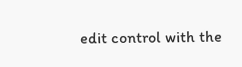edit control with the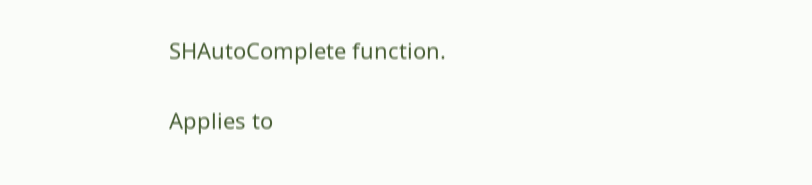SHAutoComplete function.

Applies to